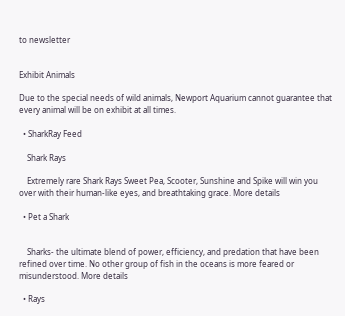to newsletter


Exhibit Animals

Due to the special needs of wild animals, Newport Aquarium cannot guarantee that every animal will be on exhibit at all times.

  • SharkRay Feed

    Shark Rays

    Extremely rare Shark Rays Sweet Pea, Scooter, Sunshine and Spike will win you over with their human-like eyes, and breathtaking grace. More details

  • Pet a Shark


    Sharks- the ultimate blend of power, efficiency, and predation that have been refined over time. No other group of fish in the oceans is more feared or misunderstood. More details

  • Rays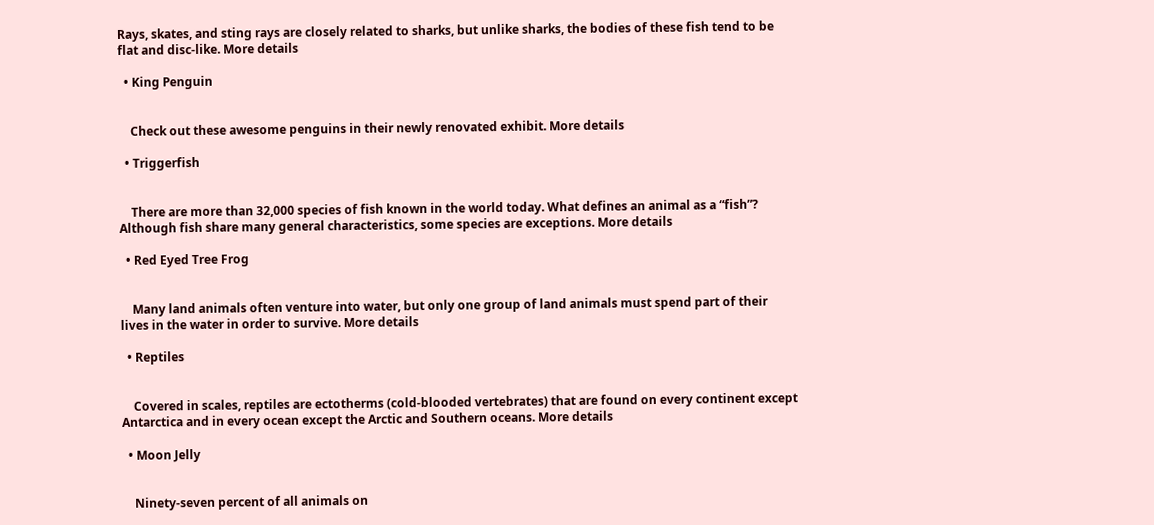Rays, skates, and sting rays are closely related to sharks, but unlike sharks, the bodies of these fish tend to be flat and disc-like. More details

  • King Penguin


    Check out these awesome penguins in their newly renovated exhibit. More details

  • Triggerfish


    There are more than 32,000 species of fish known in the world today. What defines an animal as a “fish”? Although fish share many general characteristics, some species are exceptions. More details

  • Red Eyed Tree Frog


    Many land animals often venture into water, but only one group of land animals must spend part of their lives in the water in order to survive. More details

  • Reptiles


    Covered in scales, reptiles are ectotherms (cold-blooded vertebrates) that are found on every continent except Antarctica and in every ocean except the Arctic and Southern oceans. More details

  • Moon Jelly


    Ninety-seven percent of all animals on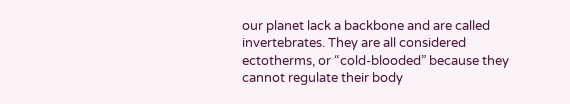our planet lack a backbone and are called invertebrates. They are all considered ectotherms, or “cold-blooded” because they cannot regulate their body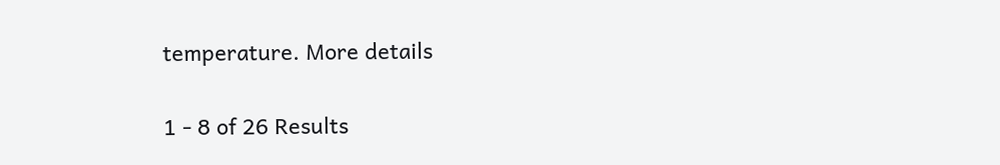temperature. More details

1 - 8 of 26 Results